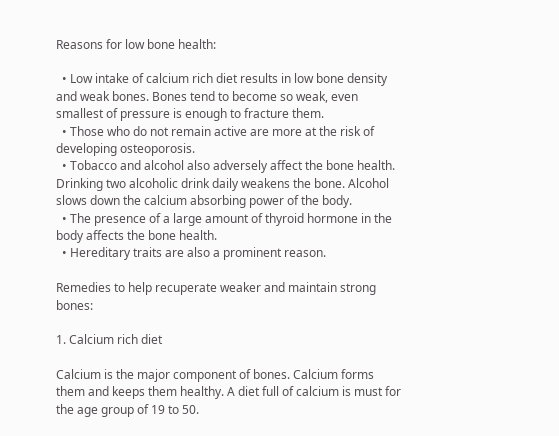Reasons for low bone health:

  • Low intake of calcium rich diet results in low bone density and weak bones. Bones tend to become so weak, even smallest of pressure is enough to fracture them.
  • Those who do not remain active are more at the risk of developing osteoporosis.
  • Tobacco and alcohol also adversely affect the bone health. Drinking two alcoholic drink daily weakens the bone. Alcohol slows down the calcium absorbing power of the body.
  • The presence of a large amount of thyroid hormone in the body affects the bone health.
  • Hereditary traits are also a prominent reason.

Remedies to help recuperate weaker and maintain strong bones:

1. Calcium rich diet

Calcium is the major component of bones. Calcium forms them and keeps them healthy. A diet full of calcium is must for the age group of 19 to 50.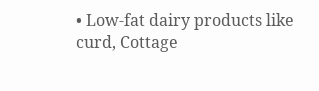• Low-fat dairy products like curd, Cottage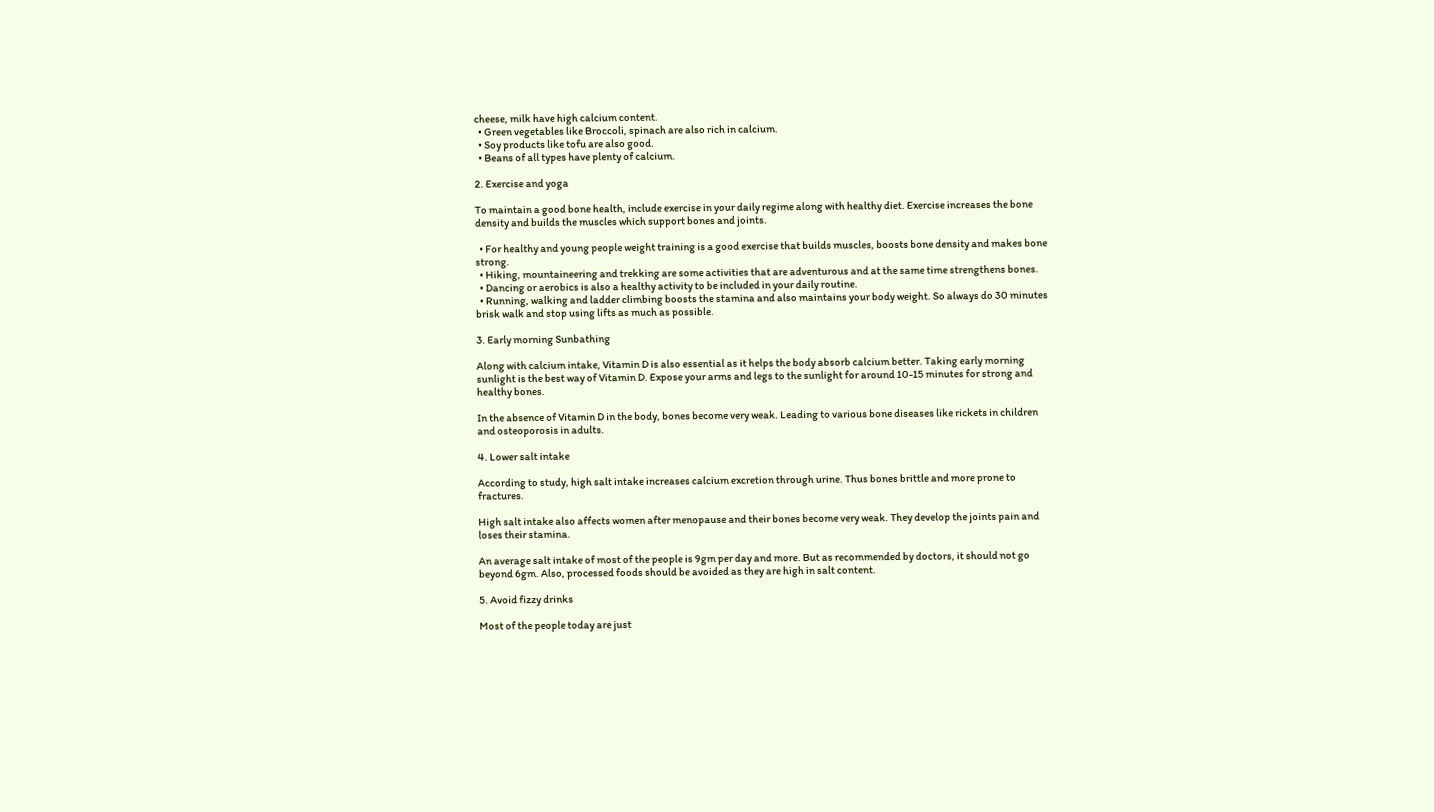cheese, milk have high calcium content.
  • Green vegetables like Broccoli, spinach are also rich in calcium.
  • Soy products like tofu are also good.
  • Beans of all types have plenty of calcium.

2. Exercise and yoga

To maintain a good bone health, include exercise in your daily regime along with healthy diet. Exercise increases the bone density and builds the muscles which support bones and joints.

  • For healthy and young people weight training is a good exercise that builds muscles, boosts bone density and makes bone strong.
  • Hiking, mountaineering and trekking are some activities that are adventurous and at the same time strengthens bones.
  • Dancing or aerobics is also a healthy activity to be included in your daily routine.
  • Running, walking and ladder climbing boosts the stamina and also maintains your body weight. So always do 30 minutes brisk walk and stop using lifts as much as possible.

3. Early morning Sunbathing

Along with calcium intake, Vitamin D is also essential as it helps the body absorb calcium better. Taking early morning sunlight is the best way of Vitamin D. Expose your arms and legs to the sunlight for around 10-15 minutes for strong and healthy bones.

In the absence of Vitamin D in the body, bones become very weak. Leading to various bone diseases like rickets in children and osteoporosis in adults.

4. Lower salt intake

According to study, high salt intake increases calcium excretion through urine. Thus bones brittle and more prone to fractures.

High salt intake also affects women after menopause and their bones become very weak. They develop the joints pain and loses their stamina.

An average salt intake of most of the people is 9gm per day and more. But as recommended by doctors, it should not go beyond 6gm. Also, processed foods should be avoided as they are high in salt content.

5. Avoid fizzy drinks

Most of the people today are just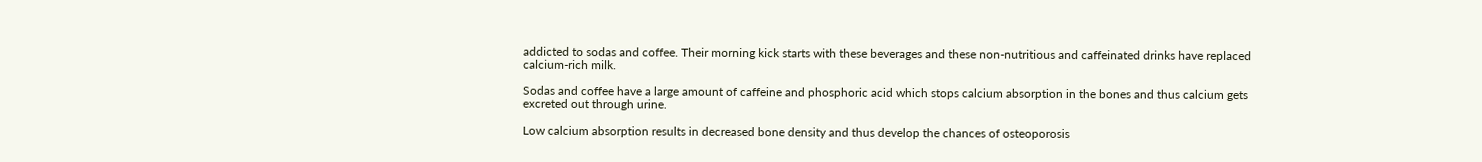addicted to sodas and coffee. Their morning kick starts with these beverages and these non-nutritious and caffeinated drinks have replaced calcium-rich milk.

Sodas and coffee have a large amount of caffeine and phosphoric acid which stops calcium absorption in the bones and thus calcium gets excreted out through urine.

Low calcium absorption results in decreased bone density and thus develop the chances of osteoporosis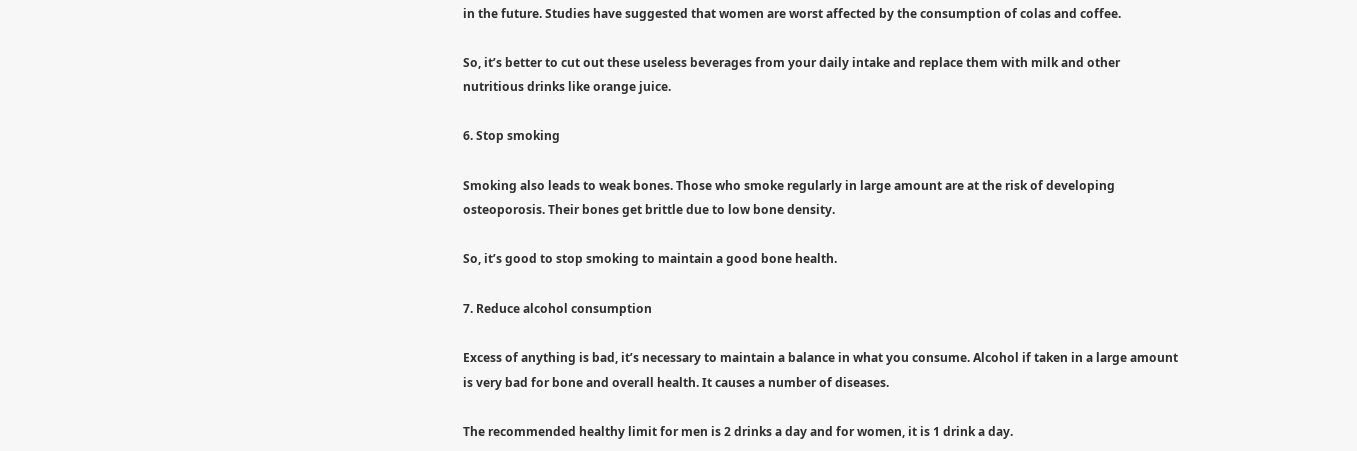in the future. Studies have suggested that women are worst affected by the consumption of colas and coffee.

So, it’s better to cut out these useless beverages from your daily intake and replace them with milk and other nutritious drinks like orange juice.

6. Stop smoking

Smoking also leads to weak bones. Those who smoke regularly in large amount are at the risk of developing osteoporosis. Their bones get brittle due to low bone density.

So, it’s good to stop smoking to maintain a good bone health.

7. Reduce alcohol consumption

Excess of anything is bad, it’s necessary to maintain a balance in what you consume. Alcohol if taken in a large amount is very bad for bone and overall health. It causes a number of diseases.

The recommended healthy limit for men is 2 drinks a day and for women, it is 1 drink a day.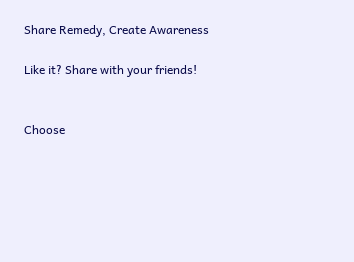Share Remedy, Create Awareness

Like it? Share with your friends!


Choose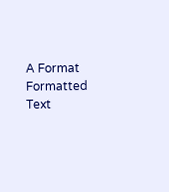A Format
Formatted Text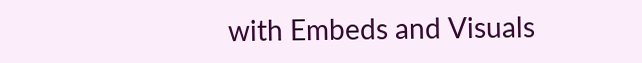with Embeds and Visuals